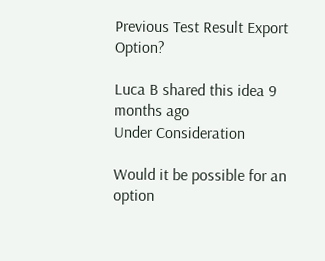Previous Test Result Export Option?

Luca B shared this idea 9 months ago
Under Consideration

Would it be possible for an option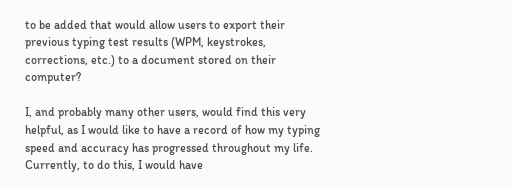to be added that would allow users to export their previous typing test results (WPM, keystrokes, corrections, etc.) to a document stored on their computer?

I, and probably many other users, would find this very helpful, as I would like to have a record of how my typing speed and accuracy has progressed throughout my life. Currently, to do this, I would have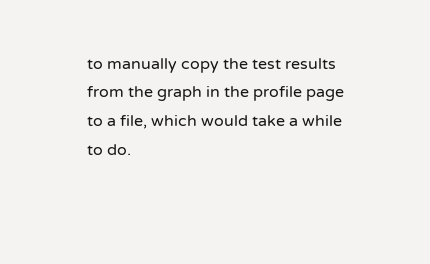to manually copy the test results from the graph in the profile page to a file, which would take a while to do.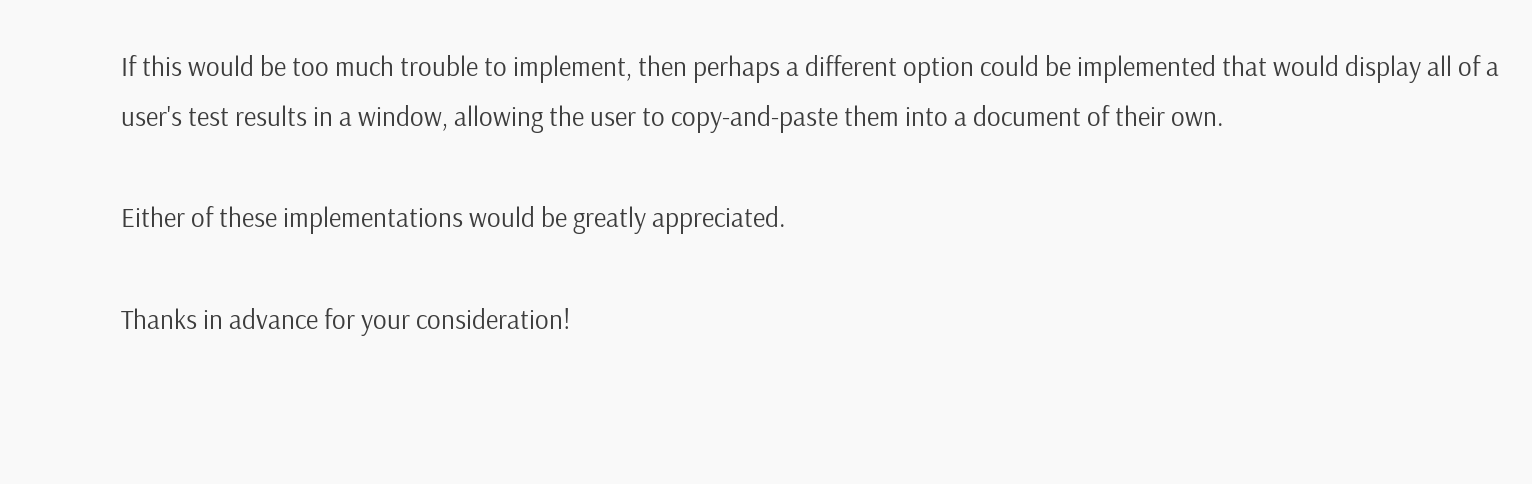If this would be too much trouble to implement, then perhaps a different option could be implemented that would display all of a user's test results in a window, allowing the user to copy-and-paste them into a document of their own.

Either of these implementations would be greatly appreciated.

Thanks in advance for your consideration!